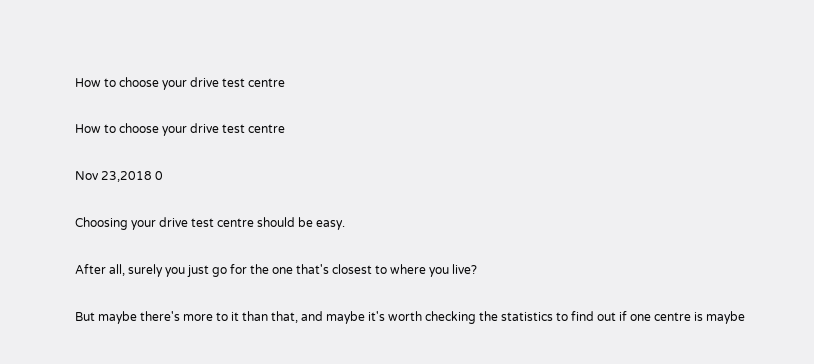How to choose your drive test centre

How to choose your drive test centre

Nov 23,2018 0

Choosing your drive test centre should be easy.

After all, surely you just go for the one that's closest to where you live?

But maybe there's more to it than that, and maybe it's worth checking the statistics to find out if one centre is maybe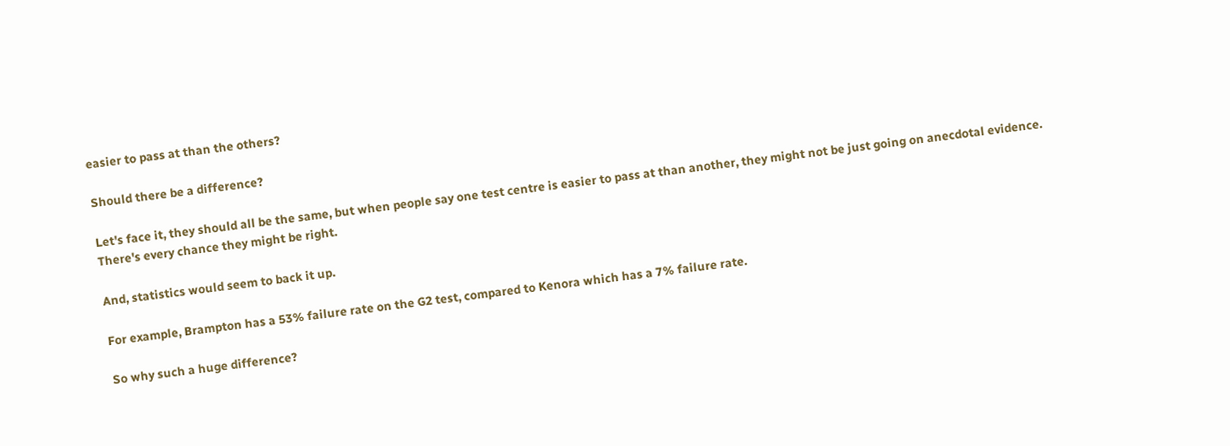easier to pass at than the others?

Should there be a difference?

Let's face it, they should all be the same, but when people say one test centre is easier to pass at than another, they might not be just going on anecdotal evidence. There's every chance they might be right.

And, statistics would seem to back it up.

For example, Brampton has a 53% failure rate on the G2 test, compared to Kenora which has a 7% failure rate.

So why such a huge difference?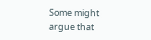Some might argue that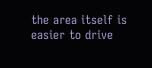the area itself is easier to drive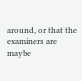around, or that the examiners are maybe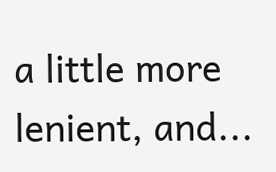a little more lenient, and...